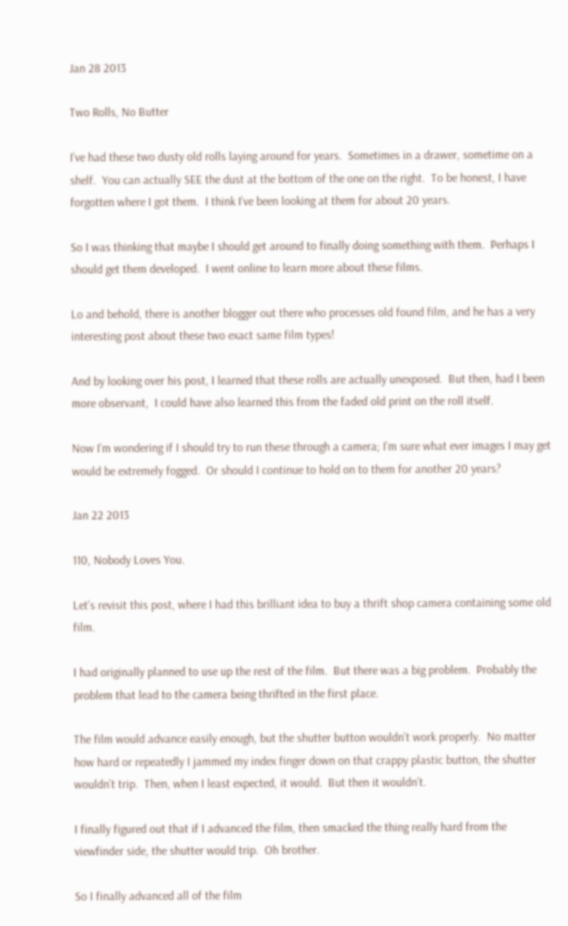Jan 28 2013

Two Rolls, No Butter

I’ve had these two dusty old rolls laying around for years.  Sometimes in a drawer, sometime on a shelf.  You can actually SEE the dust at the bottom of the one on the right.  To be honest, I have forgotten where I got them.  I think I’ve been looking at them for about 20 years.

So I was thinking that maybe I should get around to finally doing something with them.  Perhaps I should get them developed.  I went online to learn more about these films.

Lo and behold, there is another blogger out there who processes old found film, and he has a very interesting post about these two exact same film types!

And by looking over his post, I learned that these rolls are actually unexposed.  But then, had I been more observant,  I could have also learned this from the faded old print on the roll itself.

Now I’m wondering if I should try to run these through a camera; I’m sure what ever images I may get would be extremely fogged.  Or should I continue to hold on to them for another 20 years?

Jan 22 2013

110, Nobody Loves You.

Let’s revisit this post, where I had this brilliant idea to buy a thrift shop camera containing some old film.

I had originally planned to use up the rest of the film.  But there was a big problem.  Probably the problem that lead to the camera being thrifted in the first place.

The film would advance easily enough, but the shutter button wouldn’t work properly.  No matter how hard or repeatedly I jammed my index finger down on that crappy plastic button, the shutter wouldn’t trip.  Then, when I least expected, it would.  But then it wouldn’t.

I finally figured out that if I advanced the film, then smacked the thing really hard from the viewfinder side, the shutter would trip.  Oh brother.

So I finally advanced all of the film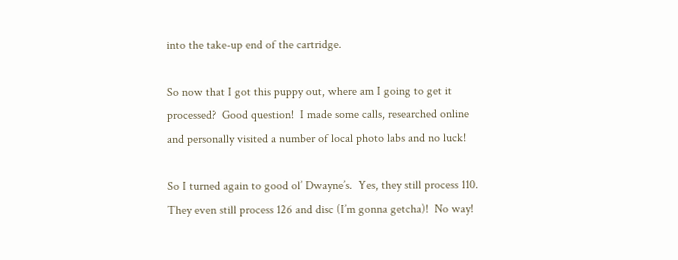into the take-up end of the cartridge.

So now that I got this puppy out, where am I going to get it processed?  Good question!  I made some calls, researched online and personally visited a number of local photo labs and no luck!

So I turned again to good ol’ Dwayne’s.  Yes, they still process 110.  They even still process 126 and disc (I’m gonna getcha)!  No way!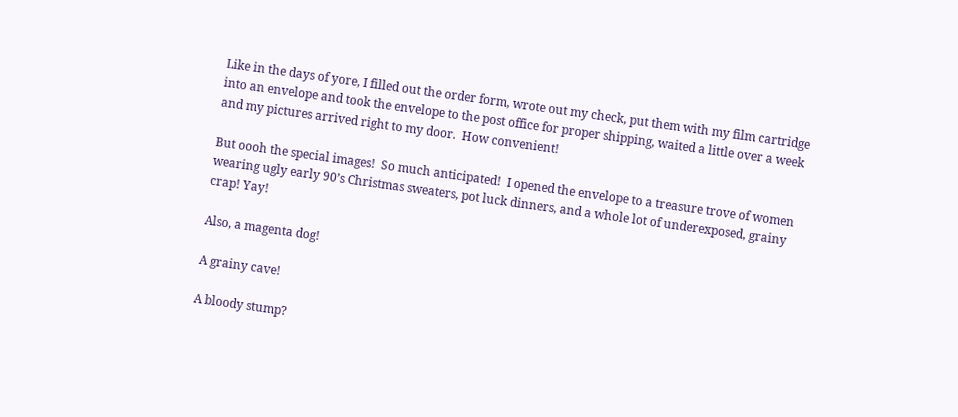Like in the days of yore, I filled out the order form, wrote out my check, put them with my film cartridge into an envelope and took the envelope to the post office for proper shipping, waited a little over a week and my pictures arrived right to my door.  How convenient!

But oooh the special images!  So much anticipated!  I opened the envelope to a treasure trove of women wearing ugly early 90’s Christmas sweaters, pot luck dinners, and a whole lot of underexposed, grainy crap! Yay!

Also, a magenta dog!

A grainy cave!

A bloody stump?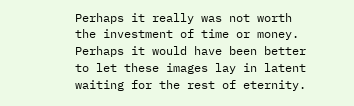Perhaps it really was not worth the investment of time or money.  Perhaps it would have been better to let these images lay in latent waiting for the rest of eternity.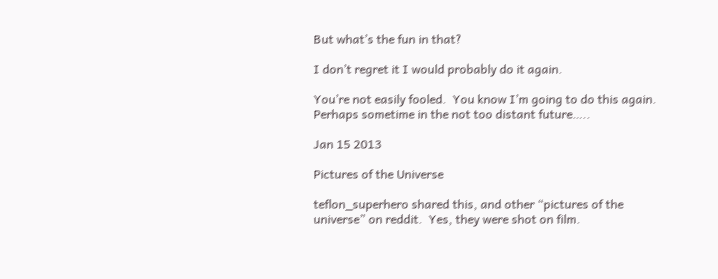But what’s the fun in that?

I don’t regret it I would probably do it again.

You’re not easily fooled.  You know I’m going to do this again.  Perhaps sometime in the not too distant future…..

Jan 15 2013

Pictures of the Universe

teflon_superhero shared this, and other “pictures of the universe” on reddit.  Yes, they were shot on film.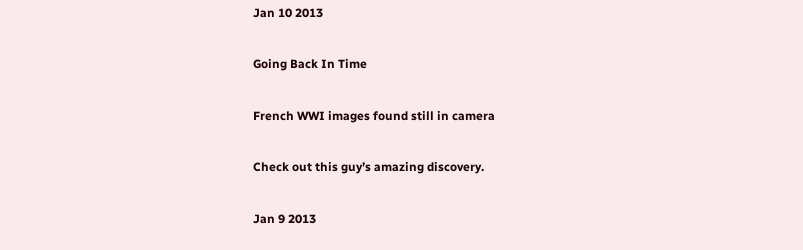Jan 10 2013

Going Back In Time

French WWI images found still in camera

Check out this guy’s amazing discovery.

Jan 9 2013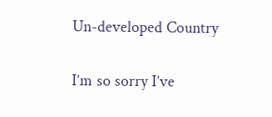Un-developed Country


I’m so sorry I’ve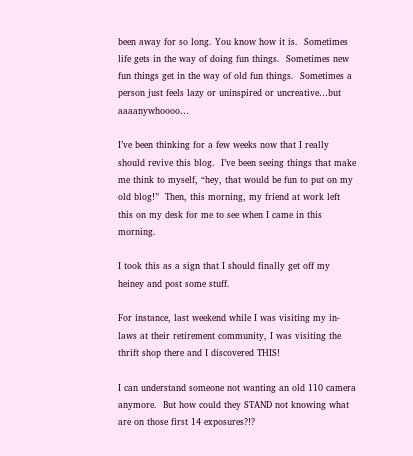been away for so long. You know how it is.  Sometimes life gets in the way of doing fun things.  Sometimes new fun things get in the way of old fun things.  Sometimes a person just feels lazy or uninspired or uncreative…but aaaanywhoooo…

I’ve been thinking for a few weeks now that I really should revive this blog.  I’ve been seeing things that make me think to myself, “hey, that would be fun to put on my old blog!”  Then, this morning, my friend at work left this on my desk for me to see when I came in this morning.

I took this as a sign that I should finally get off my heiney and post some stuff.

For instance, last weekend while I was visiting my in-laws at their retirement community, I was visiting the thrift shop there and I discovered THIS!

I can understand someone not wanting an old 110 camera anymore.  But how could they STAND not knowing what are on those first 14 exposures?!?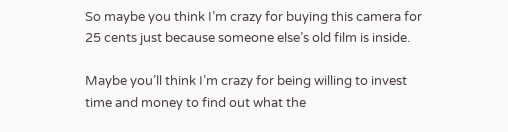So maybe you think I’m crazy for buying this camera for 25 cents just because someone else’s old film is inside.

Maybe you’ll think I’m crazy for being willing to invest time and money to find out what the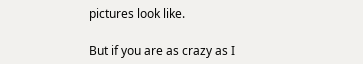pictures look like.

But if you are as crazy as I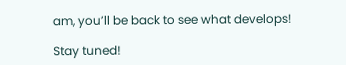am, you’ll be back to see what develops!

Stay tuned!